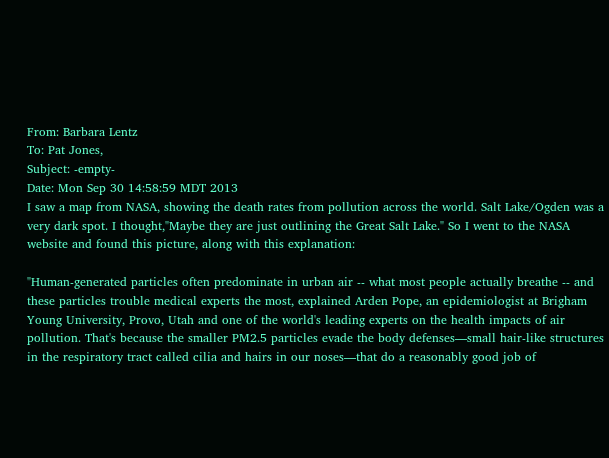From: Barbara Lentz
To: Pat Jones,
Subject: -empty-
Date: Mon Sep 30 14:58:59 MDT 2013
I saw a map from NASA, showing the death rates from pollution across the world. Salt Lake/Ogden was a very dark spot. I thought,"Maybe they are just outlining the Great Salt Lake." So I went to the NASA website and found this picture, along with this explanation:

"Human-generated particles often predominate in urban air -- what most people actually breathe -- and these particles trouble medical experts the most, explained Arden Pope, an epidemiologist at Brigham Young University, Provo, Utah and one of the world's leading experts on the health impacts of air pollution. That's because the smaller PM2.5 particles evade the body defenses—small hair-like structures in the respiratory tract called cilia and hairs in our noses—that do a reasonably good job of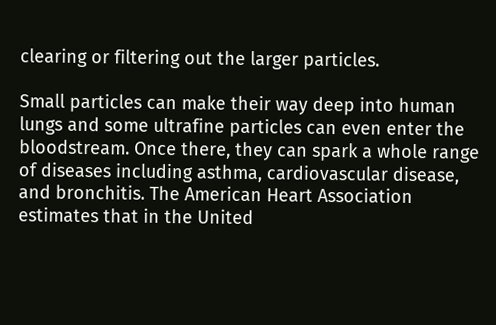clearing or filtering out the larger particles.

Small particles can make their way deep into human lungs and some ultrafine particles can even enter the bloodstream. Once there, they can spark a whole range of diseases including asthma, cardiovascular disease, and bronchitis. The American Heart Association estimates that in the United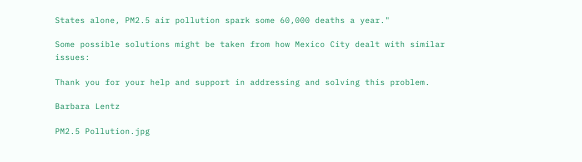States alone, PM2.5 air pollution spark some 60,000 deaths a year."

Some possible solutions might be taken from how Mexico City dealt with similar issues:

Thank you for your help and support in addressing and solving this problem.

Barbara Lentz

PM2.5 Pollution.jpg